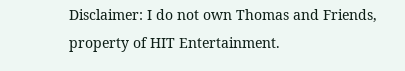Disclaimer: I do not own Thomas and Friends, property of HIT Entertainment.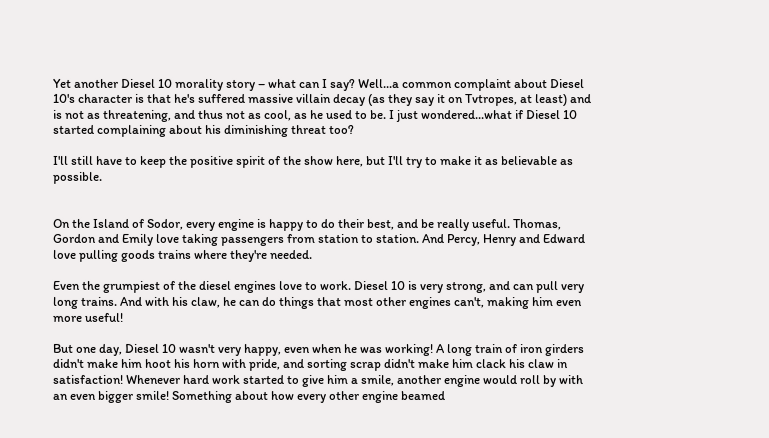Yet another Diesel 10 morality story – what can I say? Well...a common complaint about Diesel 10's character is that he's suffered massive villain decay (as they say it on Tvtropes, at least) and is not as threatening, and thus not as cool, as he used to be. I just wondered...what if Diesel 10 started complaining about his diminishing threat too?

I'll still have to keep the positive spirit of the show here, but I'll try to make it as believable as possible.


On the Island of Sodor, every engine is happy to do their best, and be really useful. Thomas, Gordon and Emily love taking passengers from station to station. And Percy, Henry and Edward love pulling goods trains where they're needed.

Even the grumpiest of the diesel engines love to work. Diesel 10 is very strong, and can pull very long trains. And with his claw, he can do things that most other engines can't, making him even more useful!

But one day, Diesel 10 wasn't very happy, even when he was working! A long train of iron girders didn't make him hoot his horn with pride, and sorting scrap didn't make him clack his claw in satisfaction! Whenever hard work started to give him a smile, another engine would roll by with an even bigger smile! Something about how every other engine beamed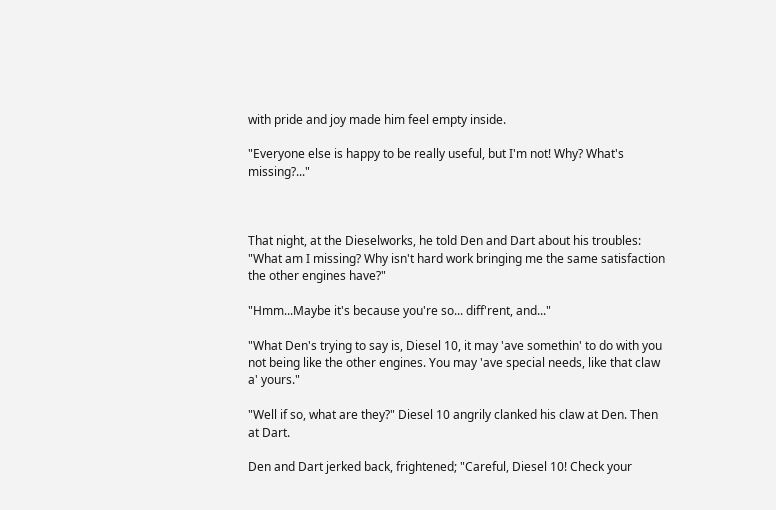with pride and joy made him feel empty inside.

"Everyone else is happy to be really useful, but I'm not! Why? What's missing?..."



That night, at the Dieselworks, he told Den and Dart about his troubles: "What am I missing? Why isn't hard work bringing me the same satisfaction the other engines have?"

"Hmm...Maybe it's because you're so... diff'rent, and..."

"What Den's trying to say is, Diesel 10, it may 'ave somethin' to do with you not being like the other engines. You may 'ave special needs, like that claw a' yours."

"Well if so, what are they?" Diesel 10 angrily clanked his claw at Den. Then at Dart.

Den and Dart jerked back, frightened; "Careful, Diesel 10! Check your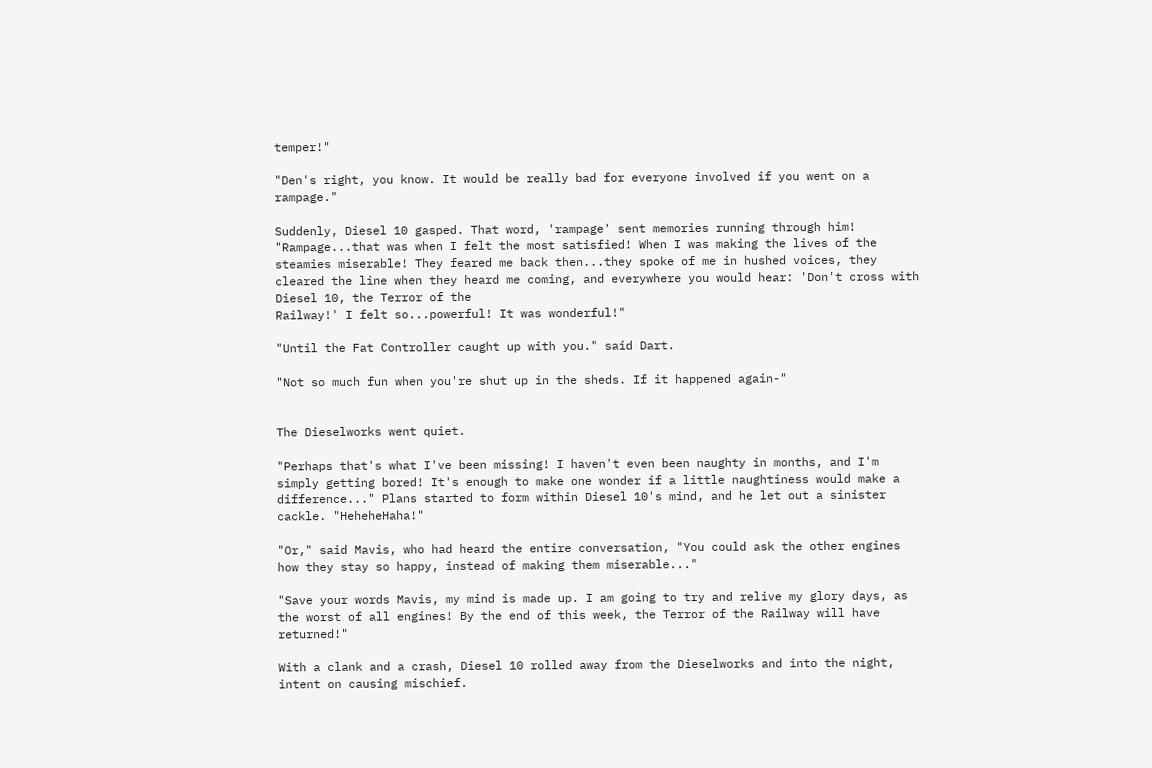temper!"

"Den's right, you know. It would be really bad for everyone involved if you went on a rampage."

Suddenly, Diesel 10 gasped. That word, 'rampage' sent memories running through him! "Rampage...that was when I felt the most satisfied! When I was making the lives of the steamies miserable! They feared me back then...they spoke of me in hushed voices, they cleared the line when they heard me coming, and everywhere you would hear: 'Don't cross with Diesel 10, the Terror of the
Railway!' I felt so...powerful! It was wonderful!"

"Until the Fat Controller caught up with you." said Dart.

"Not so much fun when you're shut up in the sheds. If it happened again-"


The Dieselworks went quiet.

"Perhaps that's what I've been missing! I haven't even been naughty in months, and I'm simply getting bored! It's enough to make one wonder if a little naughtiness would make a difference..." Plans started to form within Diesel 10's mind, and he let out a sinister cackle. "HeheheHaha!"

"Or," said Mavis, who had heard the entire conversation, "You could ask the other engines how they stay so happy, instead of making them miserable..."

"Save your words Mavis, my mind is made up. I am going to try and relive my glory days, as the worst of all engines! By the end of this week, the Terror of the Railway will have returned!"

With a clank and a crash, Diesel 10 rolled away from the Dieselworks and into the night, intent on causing mischief.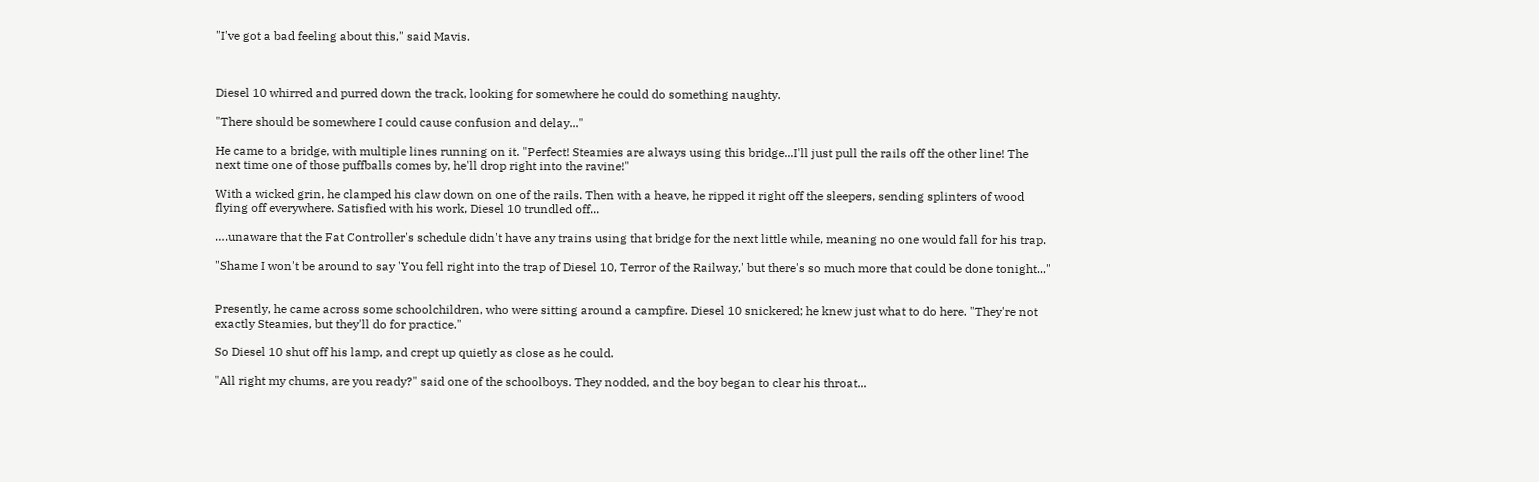"I've got a bad feeling about this," said Mavis.



Diesel 10 whirred and purred down the track, looking for somewhere he could do something naughty.

"There should be somewhere I could cause confusion and delay..."

He came to a bridge, with multiple lines running on it. "Perfect! Steamies are always using this bridge...I'll just pull the rails off the other line! The next time one of those puffballs comes by, he'll drop right into the ravine!"

With a wicked grin, he clamped his claw down on one of the rails. Then with a heave, he ripped it right off the sleepers, sending splinters of wood flying off everywhere. Satisfied with his work, Diesel 10 trundled off...

….unaware that the Fat Controller's schedule didn't have any trains using that bridge for the next little while, meaning no one would fall for his trap.

"Shame I won't be around to say 'You fell right into the trap of Diesel 10, Terror of the Railway,' but there's so much more that could be done tonight..."


Presently, he came across some schoolchildren, who were sitting around a campfire. Diesel 10 snickered; he knew just what to do here. "They're not exactly Steamies, but they'll do for practice."

So Diesel 10 shut off his lamp, and crept up quietly as close as he could.

"All right my chums, are you ready?" said one of the schoolboys. They nodded, and the boy began to clear his throat...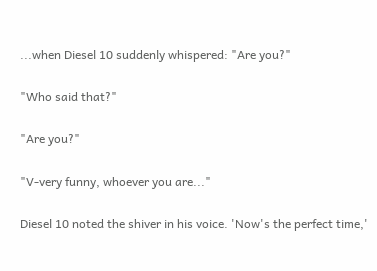...when Diesel 10 suddenly whispered: "Are you?"

"Who said that?"

"Are you?"

"V-very funny, whoever you are..."

Diesel 10 noted the shiver in his voice. 'Now's the perfect time,'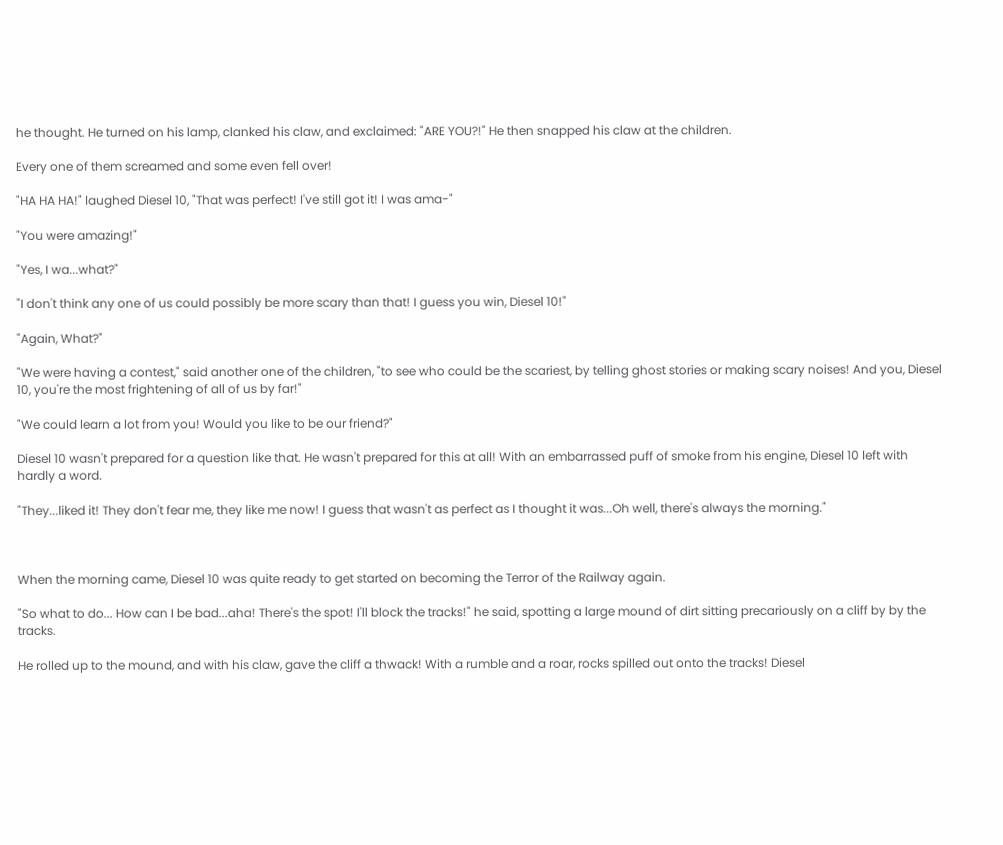he thought. He turned on his lamp, clanked his claw, and exclaimed: "ARE YOU?!" He then snapped his claw at the children.

Every one of them screamed and some even fell over!

"HA HA HA!" laughed Diesel 10, "That was perfect! I've still got it! I was ama-"

"You were amazing!"

"Yes, I wa...what?"

"I don't think any one of us could possibly be more scary than that! I guess you win, Diesel 10!"

"Again, What?"

"We were having a contest," said another one of the children, "to see who could be the scariest, by telling ghost stories or making scary noises! And you, Diesel 10, you're the most frightening of all of us by far!"

"We could learn a lot from you! Would you like to be our friend?"

Diesel 10 wasn't prepared for a question like that. He wasn't prepared for this at all! With an embarrassed puff of smoke from his engine, Diesel 10 left with hardly a word.

"They...liked it! They don't fear me, they like me now! I guess that wasn't as perfect as I thought it was...Oh well, there's always the morning."



When the morning came, Diesel 10 was quite ready to get started on becoming the Terror of the Railway again.

"So what to do... How can I be bad...aha! There's the spot! I'll block the tracks!" he said, spotting a large mound of dirt sitting precariously on a cliff by by the tracks.

He rolled up to the mound, and with his claw, gave the cliff a thwack! With a rumble and a roar, rocks spilled out onto the tracks! Diesel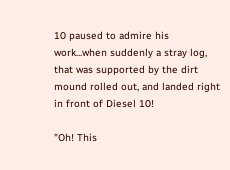10 paused to admire his work...when suddenly a stray log, that was supported by the dirt mound rolled out, and landed right in front of Diesel 10!

"Oh! This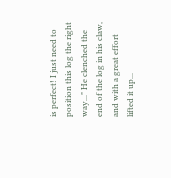is perfect! I just need to position this log the right way..." He clenched the end of the log in his claw, and with a great effort lifted it up...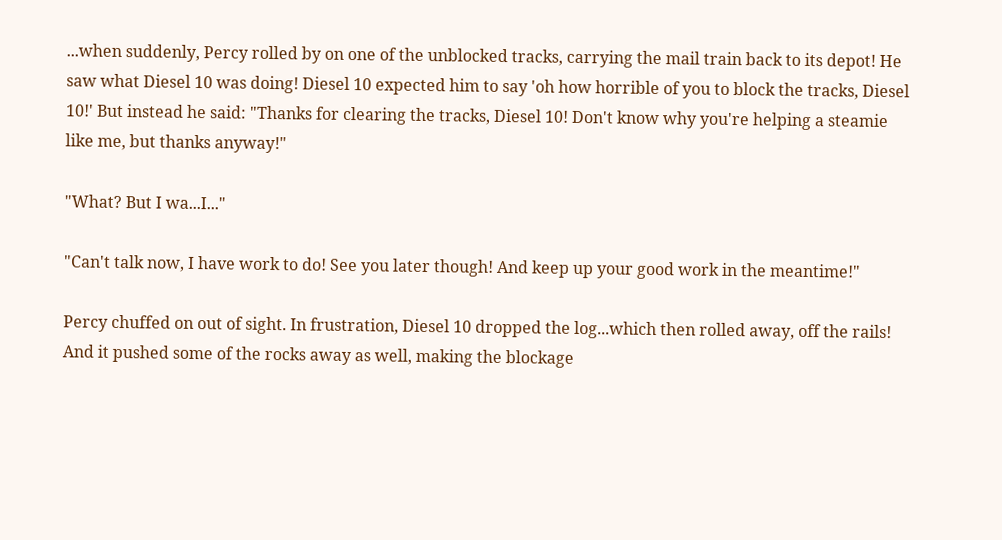...when suddenly, Percy rolled by on one of the unblocked tracks, carrying the mail train back to its depot! He saw what Diesel 10 was doing! Diesel 10 expected him to say 'oh how horrible of you to block the tracks, Diesel 10!' But instead he said: "Thanks for clearing the tracks, Diesel 10! Don't know why you're helping a steamie like me, but thanks anyway!"

"What? But I wa...I..."

"Can't talk now, I have work to do! See you later though! And keep up your good work in the meantime!"

Percy chuffed on out of sight. In frustration, Diesel 10 dropped the log...which then rolled away, off the rails! And it pushed some of the rocks away as well, making the blockage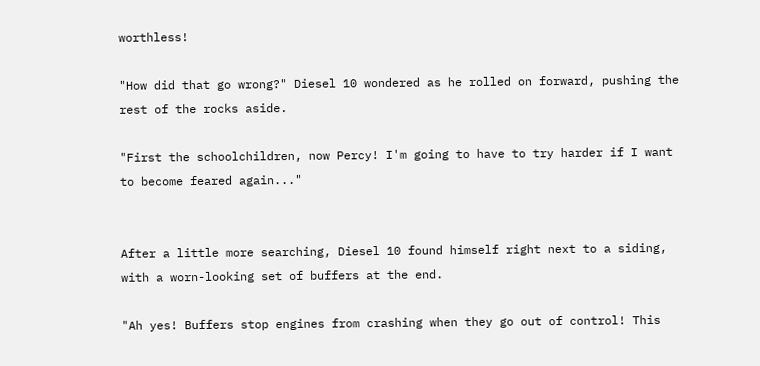worthless!

"How did that go wrong?" Diesel 10 wondered as he rolled on forward, pushing the rest of the rocks aside.

"First the schoolchildren, now Percy! I'm going to have to try harder if I want to become feared again..."


After a little more searching, Diesel 10 found himself right next to a siding, with a worn-looking set of buffers at the end.

"Ah yes! Buffers stop engines from crashing when they go out of control! This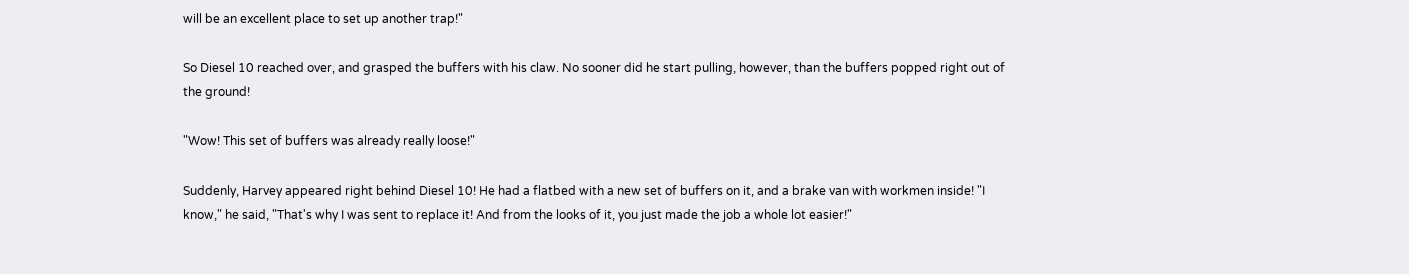will be an excellent place to set up another trap!"

So Diesel 10 reached over, and grasped the buffers with his claw. No sooner did he start pulling, however, than the buffers popped right out of the ground!

"Wow! This set of buffers was already really loose!"

Suddenly, Harvey appeared right behind Diesel 10! He had a flatbed with a new set of buffers on it, and a brake van with workmen inside! "I know," he said, "That's why I was sent to replace it! And from the looks of it, you just made the job a whole lot easier!"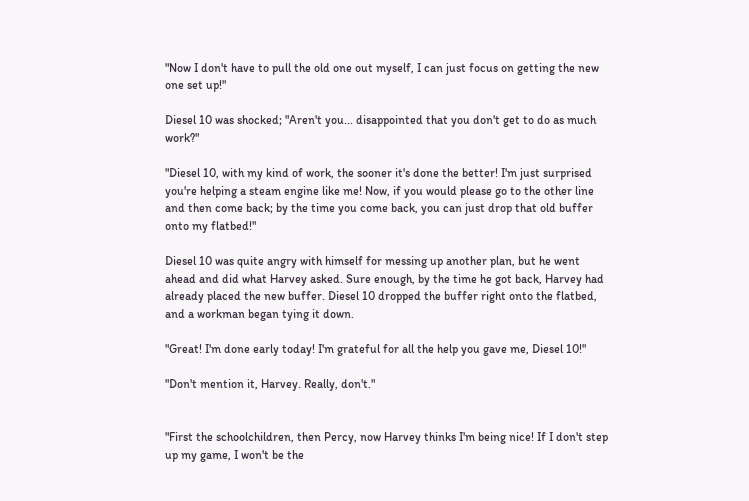"Now I don't have to pull the old one out myself, I can just focus on getting the new one set up!"

Diesel 10 was shocked; "Aren't you... disappointed that you don't get to do as much work?"

"Diesel 10, with my kind of work, the sooner it's done the better! I'm just surprised you're helping a steam engine like me! Now, if you would please go to the other line and then come back; by the time you come back, you can just drop that old buffer onto my flatbed!"

Diesel 10 was quite angry with himself for messing up another plan, but he went ahead and did what Harvey asked. Sure enough, by the time he got back, Harvey had already placed the new buffer. Diesel 10 dropped the buffer right onto the flatbed, and a workman began tying it down.

"Great! I'm done early today! I'm grateful for all the help you gave me, Diesel 10!"

"Don't mention it, Harvey. Really, don't."


"First the schoolchildren, then Percy, now Harvey thinks I'm being nice! If I don't step up my game, I won't be the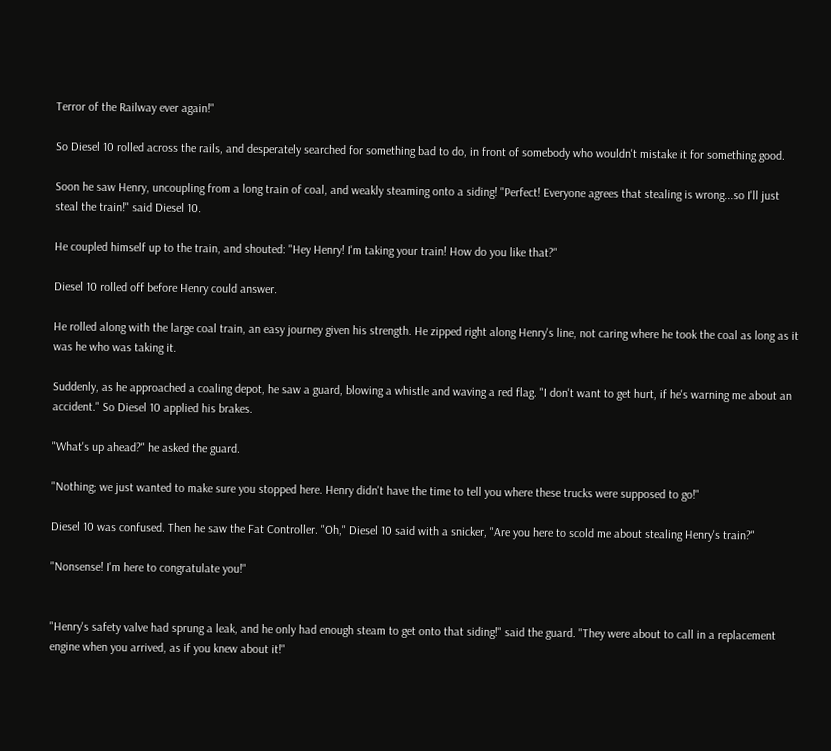Terror of the Railway ever again!"

So Diesel 10 rolled across the rails, and desperately searched for something bad to do, in front of somebody who wouldn't mistake it for something good.

Soon he saw Henry, uncoupling from a long train of coal, and weakly steaming onto a siding! "Perfect! Everyone agrees that stealing is wrong...so I'll just steal the train!" said Diesel 10.

He coupled himself up to the train, and shouted: "Hey Henry! I'm taking your train! How do you like that?"

Diesel 10 rolled off before Henry could answer.

He rolled along with the large coal train, an easy journey given his strength. He zipped right along Henry's line, not caring where he took the coal as long as it was he who was taking it.

Suddenly, as he approached a coaling depot, he saw a guard, blowing a whistle and waving a red flag. "I don't want to get hurt, if he's warning me about an accident." So Diesel 10 applied his brakes.

"What's up ahead?" he asked the guard.

"Nothing; we just wanted to make sure you stopped here. Henry didn't have the time to tell you where these trucks were supposed to go!"

Diesel 10 was confused. Then he saw the Fat Controller. "Oh," Diesel 10 said with a snicker, "Are you here to scold me about stealing Henry's train?"

"Nonsense! I'm here to congratulate you!"


"Henry's safety valve had sprung a leak, and he only had enough steam to get onto that siding!" said the guard. "They were about to call in a replacement engine when you arrived, as if you knew about it!"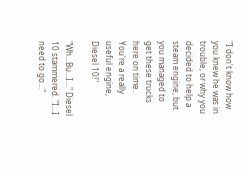"I don't know how you knew he was in trouble, or why you decided to help a steam engine, but you managed to get these trucks here on time. You're a really useful engine, Diesel 10!"

"Wh...Bu...I..." Diesel 10 stammered. "I...I need to go..."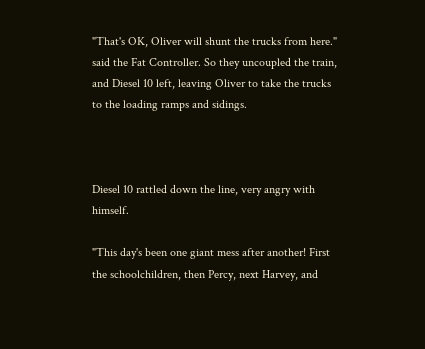"That's OK, Oliver will shunt the trucks from here." said the Fat Controller. So they uncoupled the train, and Diesel 10 left, leaving Oliver to take the trucks to the loading ramps and sidings.



Diesel 10 rattled down the line, very angry with himself.

"This day's been one giant mess after another! First the schoolchildren, then Percy, next Harvey, and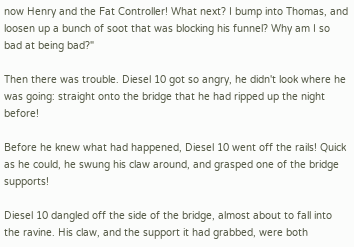now Henry and the Fat Controller! What next? I bump into Thomas, and loosen up a bunch of soot that was blocking his funnel? Why am I so bad at being bad?"

Then there was trouble. Diesel 10 got so angry, he didn't look where he was going: straight onto the bridge that he had ripped up the night before!

Before he knew what had happened, Diesel 10 went off the rails! Quick as he could, he swung his claw around, and grasped one of the bridge supports!

Diesel 10 dangled off the side of the bridge, almost about to fall into the ravine. His claw, and the support it had grabbed, were both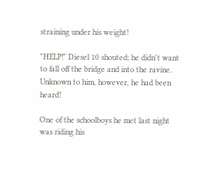straining under his weight!

"HELP!" Diesel 10 shouted; he didn't want to fall off the bridge and into the ravine. Unknown to him, however, he had been heard!

One of the schoolboys he met last night was riding his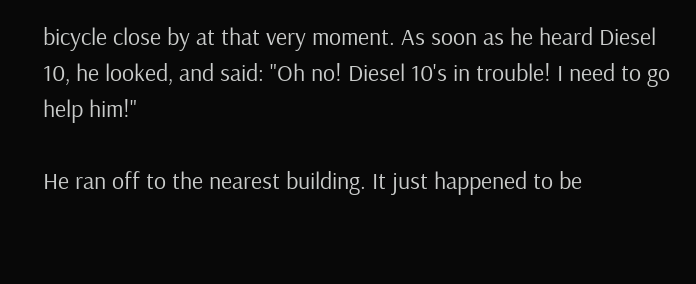bicycle close by at that very moment. As soon as he heard Diesel 10, he looked, and said: "Oh no! Diesel 10's in trouble! I need to go help him!"

He ran off to the nearest building. It just happened to be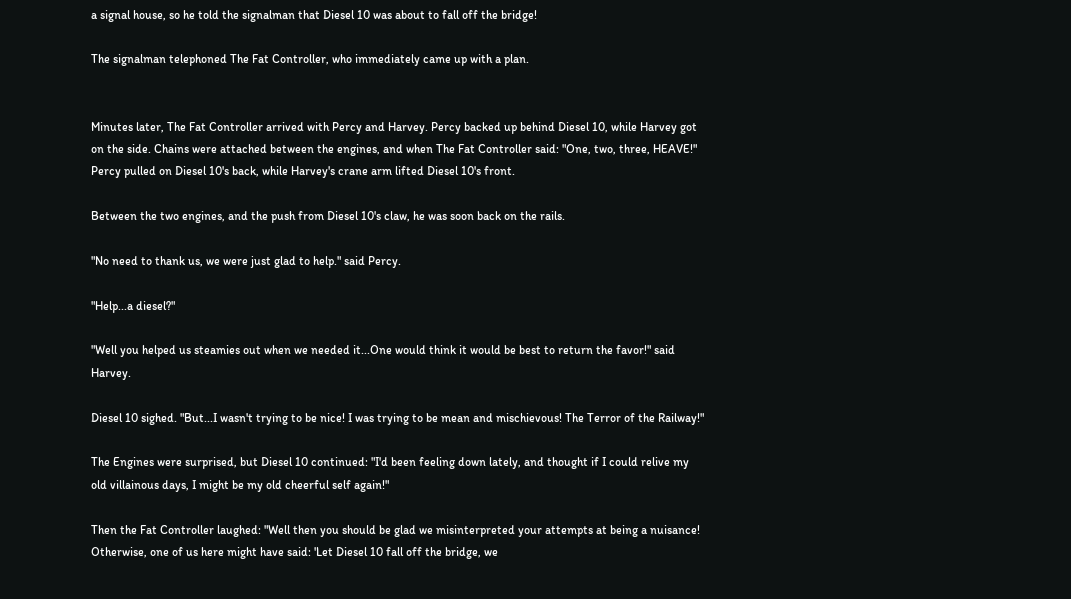a signal house, so he told the signalman that Diesel 10 was about to fall off the bridge!

The signalman telephoned The Fat Controller, who immediately came up with a plan.


Minutes later, The Fat Controller arrived with Percy and Harvey. Percy backed up behind Diesel 10, while Harvey got on the side. Chains were attached between the engines, and when The Fat Controller said: "One, two, three, HEAVE!" Percy pulled on Diesel 10's back, while Harvey's crane arm lifted Diesel 10's front.

Between the two engines, and the push from Diesel 10's claw, he was soon back on the rails.

"No need to thank us, we were just glad to help." said Percy.

"Help...a diesel?"

"Well you helped us steamies out when we needed it...One would think it would be best to return the favor!" said Harvey.

Diesel 10 sighed. "But...I wasn't trying to be nice! I was trying to be mean and mischievous! The Terror of the Railway!"

The Engines were surprised, but Diesel 10 continued: "I'd been feeling down lately, and thought if I could relive my old villainous days, I might be my old cheerful self again!"

Then the Fat Controller laughed: "Well then you should be glad we misinterpreted your attempts at being a nuisance! Otherwise, one of us here might have said: 'Let Diesel 10 fall off the bridge, we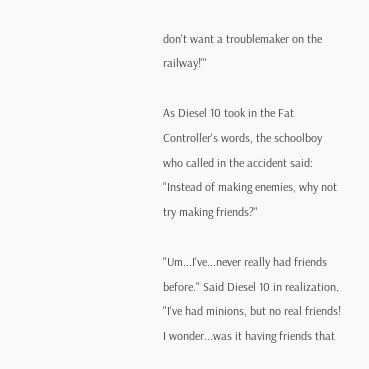don't want a troublemaker on the railway!'"

As Diesel 10 took in the Fat Controller's words, the schoolboy who called in the accident said: "Instead of making enemies, why not try making friends?"

"Um...I've...never really had friends before." Said Diesel 10 in realization. "I've had minions, but no real friends! I wonder...was it having friends that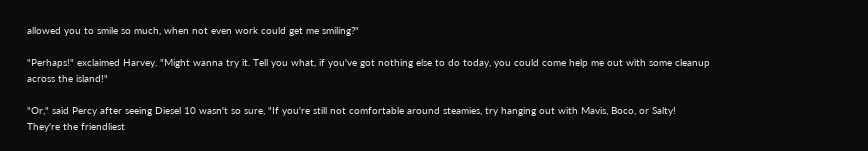allowed you to smile so much, when not even work could get me smiling?"

"Perhaps!" exclaimed Harvey. "Might wanna try it. Tell you what, if you've got nothing else to do today, you could come help me out with some cleanup across the island!"

"Or," said Percy after seeing Diesel 10 wasn't so sure, "If you're still not comfortable around steamies, try hanging out with Mavis, Boco, or Salty! They're the friendliest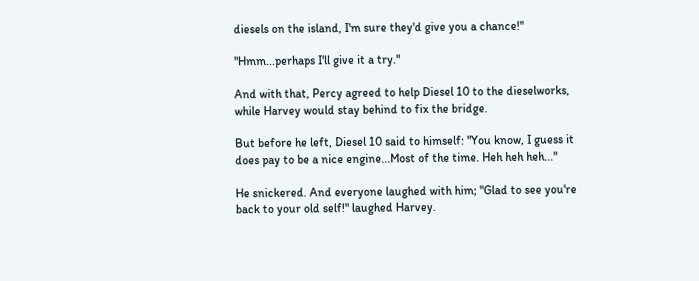diesels on the island, I'm sure they'd give you a chance!"

"Hmm...perhaps I'll give it a try."

And with that, Percy agreed to help Diesel 10 to the dieselworks, while Harvey would stay behind to fix the bridge.

But before he left, Diesel 10 said to himself: "You know, I guess it does pay to be a nice engine...Most of the time. Heh heh heh..."

He snickered. And everyone laughed with him; "Glad to see you're back to your old self!" laughed Harvey.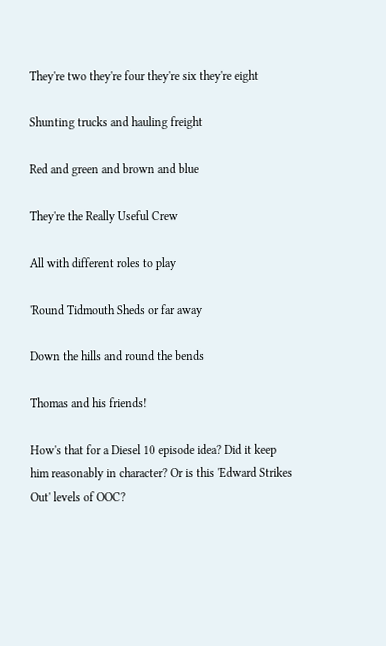They're two they're four they're six they're eight

Shunting trucks and hauling freight

Red and green and brown and blue

They're the Really Useful Crew

All with different roles to play

'Round Tidmouth Sheds or far away

Down the hills and round the bends

Thomas and his friends!

How's that for a Diesel 10 episode idea? Did it keep him reasonably in character? Or is this 'Edward Strikes Out' levels of OOC?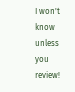I won't know unless you review!